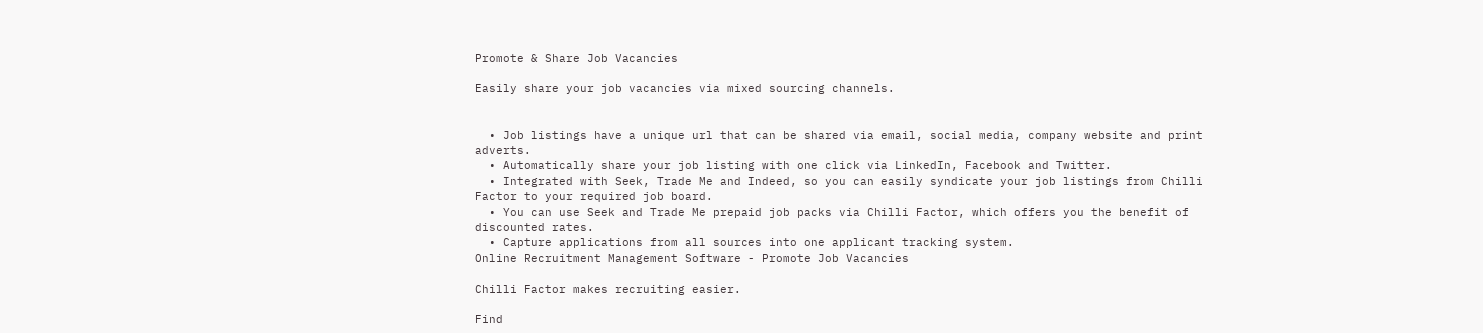Promote & Share Job Vacancies

Easily share your job vacancies via mixed sourcing channels.


  • Job listings have a unique url that can be shared via email, social media, company website and print adverts.
  • Automatically share your job listing with one click via LinkedIn, Facebook and Twitter.
  • Integrated with Seek, Trade Me and Indeed, so you can easily syndicate your job listings from Chilli Factor to your required job board.
  • You can use Seek and Trade Me prepaid job packs via Chilli Factor, which offers you the benefit of discounted rates.
  • Capture applications from all sources into one applicant tracking system.
Online Recruitment Management Software - Promote Job Vacancies

Chilli Factor makes recruiting easier.

Find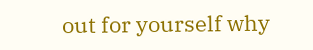out for yourself why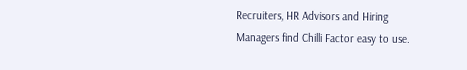Recruiters, HR Advisors and Hiring Managers find Chilli Factor easy to use.